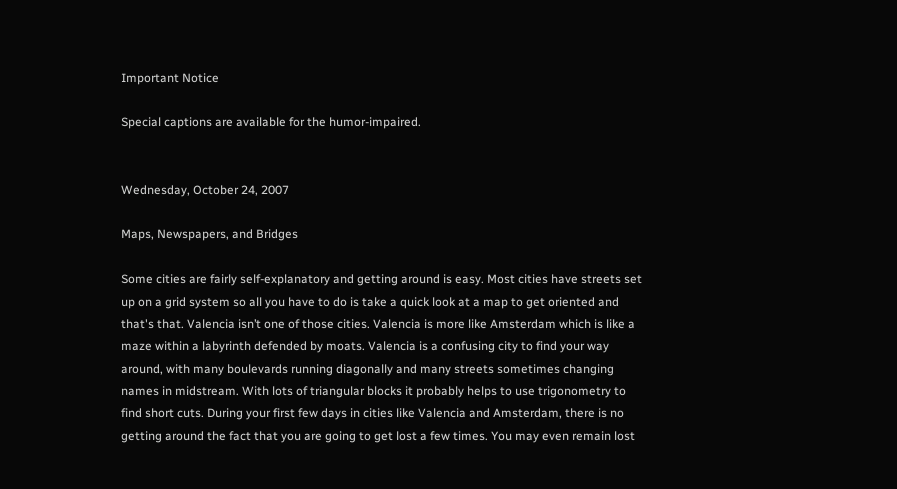Important Notice

Special captions are available for the humor-impaired.


Wednesday, October 24, 2007

Maps, Newspapers, and Bridges

Some cities are fairly self-explanatory and getting around is easy. Most cities have streets set up on a grid system so all you have to do is take a quick look at a map to get oriented and that's that. Valencia isn’t one of those cities. Valencia is more like Amsterdam which is like a maze within a labyrinth defended by moats. Valencia is a confusing city to find your way around, with many boulevards running diagonally and many streets sometimes changing names in midstream. With lots of triangular blocks it probably helps to use trigonometry to find short cuts. During your first few days in cities like Valencia and Amsterdam, there is no getting around the fact that you are going to get lost a few times. You may even remain lost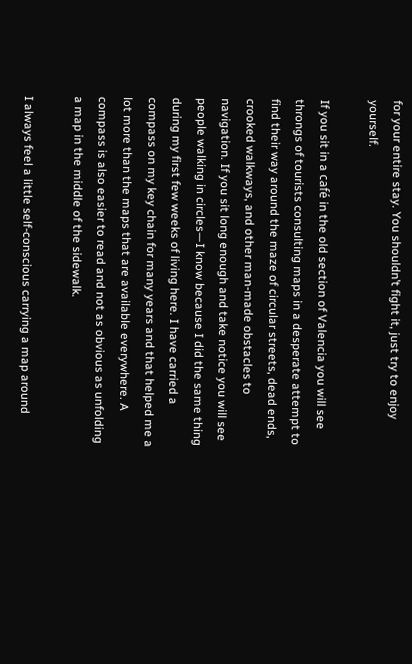for your entire stay. You shouldn’t fight it, just try to enjoy yourself.

If you sit in a café in the old section of Valencia you will see throngs of tourists consulting maps in a desperate attempt to find their way around the maze of circular streets, dead ends, crooked walkways, and other man-made obstacles to navigation. If you sit long enough and take notice you will see people walking in circles—I know because I did the same thing during my first few weeks of living here. I have carried a compass on my key chain for many years and that helped me a lot more than the maps that are available everywhere. A compass is also easier to read and not as obvious as unfolding a map in the middle of the sidewalk.

I always feel a little self-conscious carrying a map around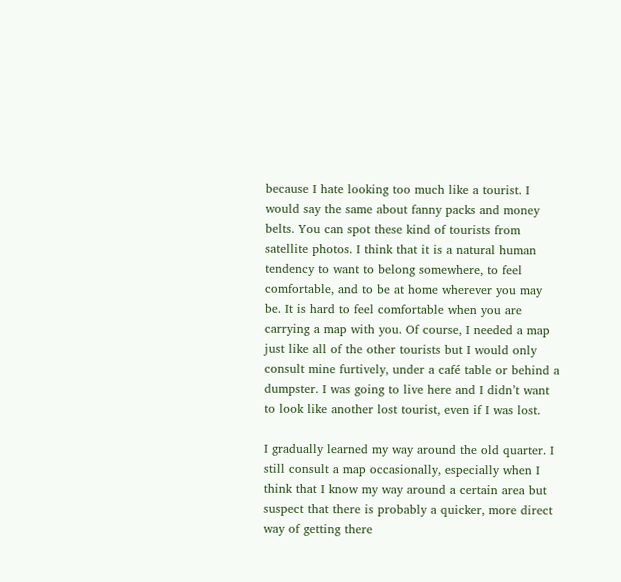because I hate looking too much like a tourist. I would say the same about fanny packs and money belts. You can spot these kind of tourists from satellite photos. I think that it is a natural human tendency to want to belong somewhere, to feel comfortable, and to be at home wherever you may be. It is hard to feel comfortable when you are carrying a map with you. Of course, I needed a map just like all of the other tourists but I would only consult mine furtively, under a café table or behind a dumpster. I was going to live here and I didn’t want to look like another lost tourist, even if I was lost.

I gradually learned my way around the old quarter. I still consult a map occasionally, especially when I think that I know my way around a certain area but suspect that there is probably a quicker, more direct way of getting there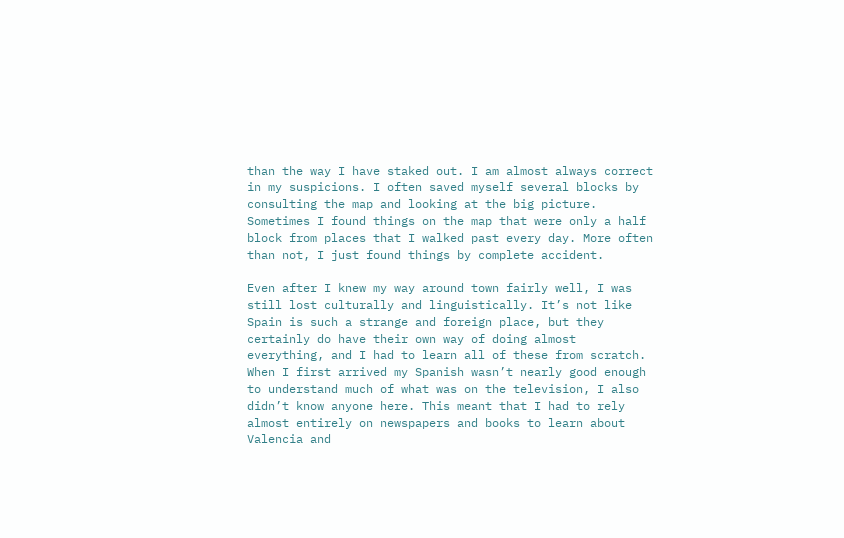than the way I have staked out. I am almost always correct in my suspicions. I often saved myself several blocks by consulting the map and looking at the big picture. Sometimes I found things on the map that were only a half block from places that I walked past every day. More often than not, I just found things by complete accident.

Even after I knew my way around town fairly well, I was still lost culturally and linguistically. It’s not like Spain is such a strange and foreign place, but they certainly do have their own way of doing almost everything, and I had to learn all of these from scratch. When I first arrived my Spanish wasn’t nearly good enough to understand much of what was on the television, I also didn’t know anyone here. This meant that I had to rely almost entirely on newspapers and books to learn about Valencia and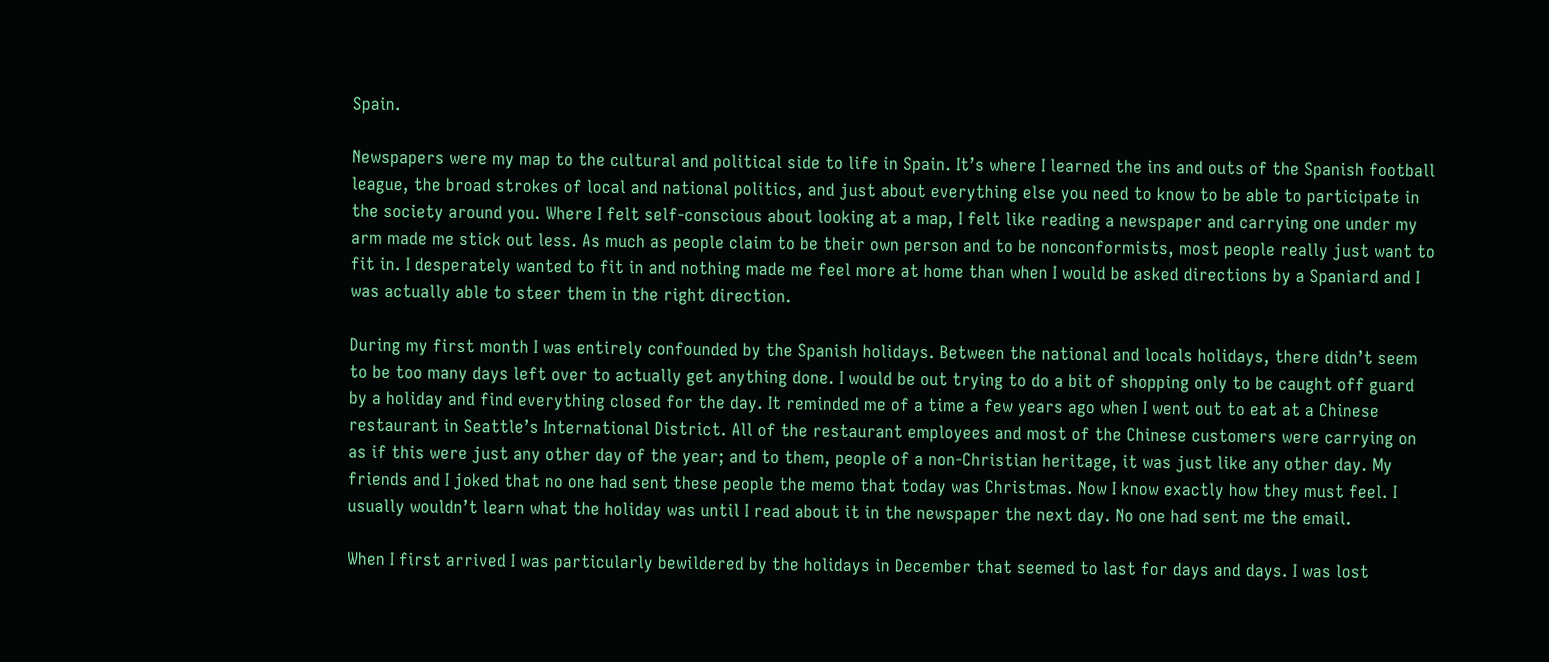Spain.

Newspapers were my map to the cultural and political side to life in Spain. It’s where I learned the ins and outs of the Spanish football league, the broad strokes of local and national politics, and just about everything else you need to know to be able to participate in the society around you. Where I felt self-conscious about looking at a map, I felt like reading a newspaper and carrying one under my arm made me stick out less. As much as people claim to be their own person and to be nonconformists, most people really just want to fit in. I desperately wanted to fit in and nothing made me feel more at home than when I would be asked directions by a Spaniard and I was actually able to steer them in the right direction.

During my first month I was entirely confounded by the Spanish holidays. Between the national and locals holidays, there didn’t seem to be too many days left over to actually get anything done. I would be out trying to do a bit of shopping only to be caught off guard by a holiday and find everything closed for the day. It reminded me of a time a few years ago when I went out to eat at a Chinese restaurant in Seattle’s International District. All of the restaurant employees and most of the Chinese customers were carrying on as if this were just any other day of the year; and to them, people of a non-Christian heritage, it was just like any other day. My friends and I joked that no one had sent these people the memo that today was Christmas. Now I know exactly how they must feel. I usually wouldn’t learn what the holiday was until I read about it in the newspaper the next day. No one had sent me the email.

When I first arrived I was particularly bewildered by the holidays in December that seemed to last for days and days. I was lost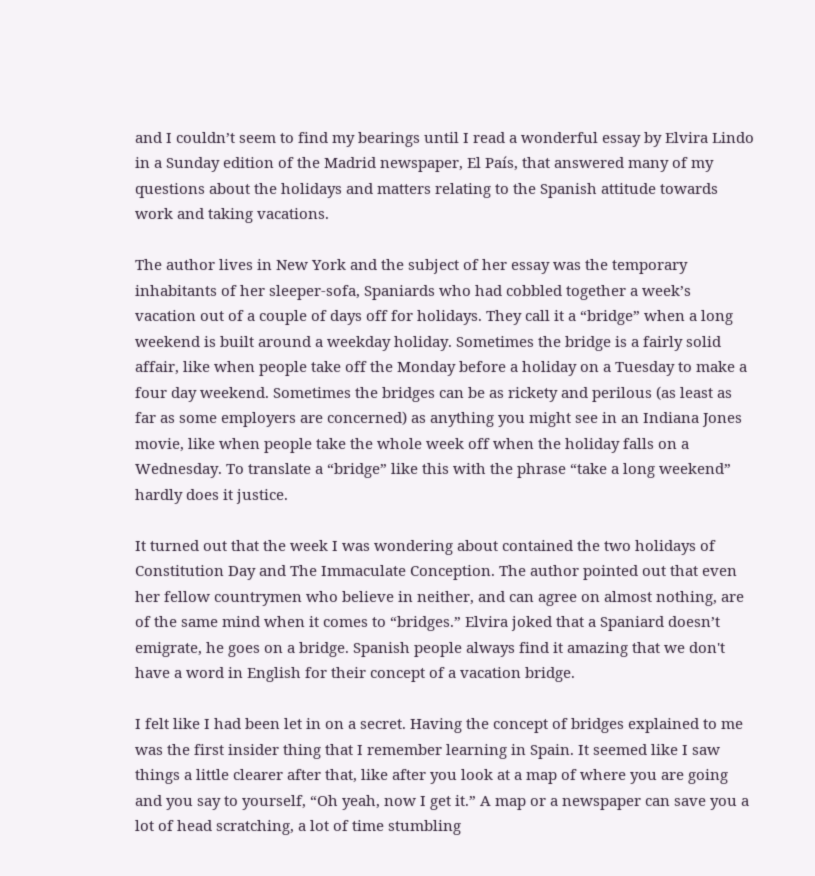and I couldn’t seem to find my bearings until I read a wonderful essay by Elvira Lindo in a Sunday edition of the Madrid newspaper, El País, that answered many of my questions about the holidays and matters relating to the Spanish attitude towards work and taking vacations.

The author lives in New York and the subject of her essay was the temporary inhabitants of her sleeper-sofa, Spaniards who had cobbled together a week’s vacation out of a couple of days off for holidays. They call it a “bridge” when a long weekend is built around a weekday holiday. Sometimes the bridge is a fairly solid affair, like when people take off the Monday before a holiday on a Tuesday to make a four day weekend. Sometimes the bridges can be as rickety and perilous (as least as far as some employers are concerned) as anything you might see in an Indiana Jones movie, like when people take the whole week off when the holiday falls on a Wednesday. To translate a “bridge” like this with the phrase “take a long weekend” hardly does it justice.

It turned out that the week I was wondering about contained the two holidays of Constitution Day and The Immaculate Conception. The author pointed out that even her fellow countrymen who believe in neither, and can agree on almost nothing, are of the same mind when it comes to “bridges.” Elvira joked that a Spaniard doesn’t emigrate, he goes on a bridge. Spanish people always find it amazing that we don't have a word in English for their concept of a vacation bridge.

I felt like I had been let in on a secret. Having the concept of bridges explained to me was the first insider thing that I remember learning in Spain. It seemed like I saw things a little clearer after that, like after you look at a map of where you are going and you say to yourself, “Oh yeah, now I get it.” A map or a newspaper can save you a lot of head scratching, a lot of time stumbling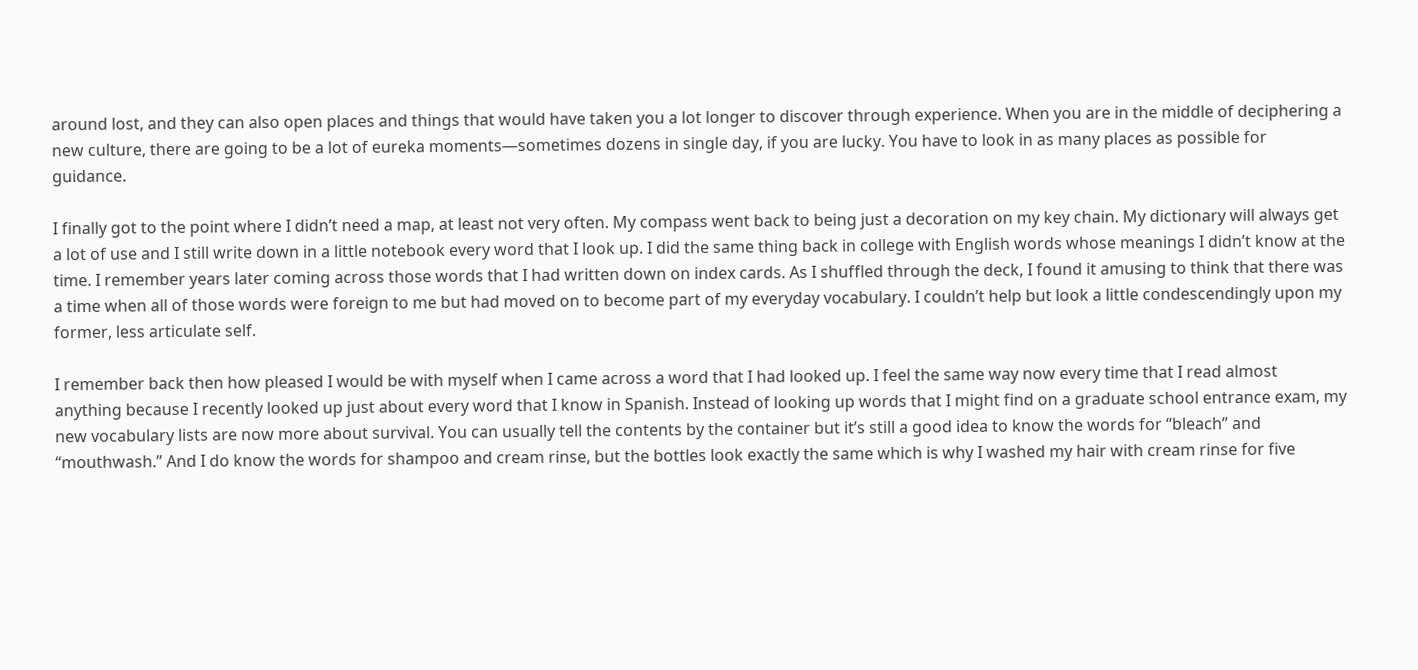around lost, and they can also open places and things that would have taken you a lot longer to discover through experience. When you are in the middle of deciphering a new culture, there are going to be a lot of eureka moments—sometimes dozens in single day, if you are lucky. You have to look in as many places as possible for guidance.

I finally got to the point where I didn’t need a map, at least not very often. My compass went back to being just a decoration on my key chain. My dictionary will always get a lot of use and I still write down in a little notebook every word that I look up. I did the same thing back in college with English words whose meanings I didn’t know at the time. I remember years later coming across those words that I had written down on index cards. As I shuffled through the deck, I found it amusing to think that there was a time when all of those words were foreign to me but had moved on to become part of my everyday vocabulary. I couldn’t help but look a little condescendingly upon my former, less articulate self.

I remember back then how pleased I would be with myself when I came across a word that I had looked up. I feel the same way now every time that I read almost anything because I recently looked up just about every word that I know in Spanish. Instead of looking up words that I might find on a graduate school entrance exam, my new vocabulary lists are now more about survival. You can usually tell the contents by the container but it’s still a good idea to know the words for “bleach” and “mouthwash.” And I do know the words for shampoo and cream rinse, but the bottles look exactly the same which is why I washed my hair with cream rinse for five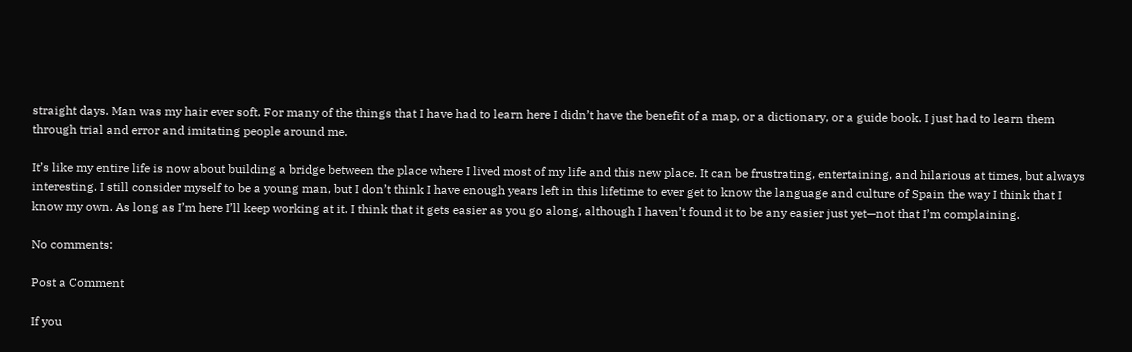straight days. Man was my hair ever soft. For many of the things that I have had to learn here I didn’t have the benefit of a map, or a dictionary, or a guide book. I just had to learn them through trial and error and imitating people around me.

It’s like my entire life is now about building a bridge between the place where I lived most of my life and this new place. It can be frustrating, entertaining, and hilarious at times, but always interesting. I still consider myself to be a young man, but I don’t think I have enough years left in this lifetime to ever get to know the language and culture of Spain the way I think that I know my own. As long as I’m here I’ll keep working at it. I think that it gets easier as you go along, although I haven’t found it to be any easier just yet—not that I’m complaining.

No comments:

Post a Comment

If you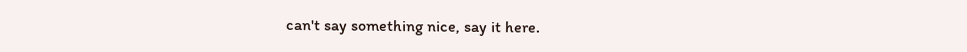can't say something nice, say it here.